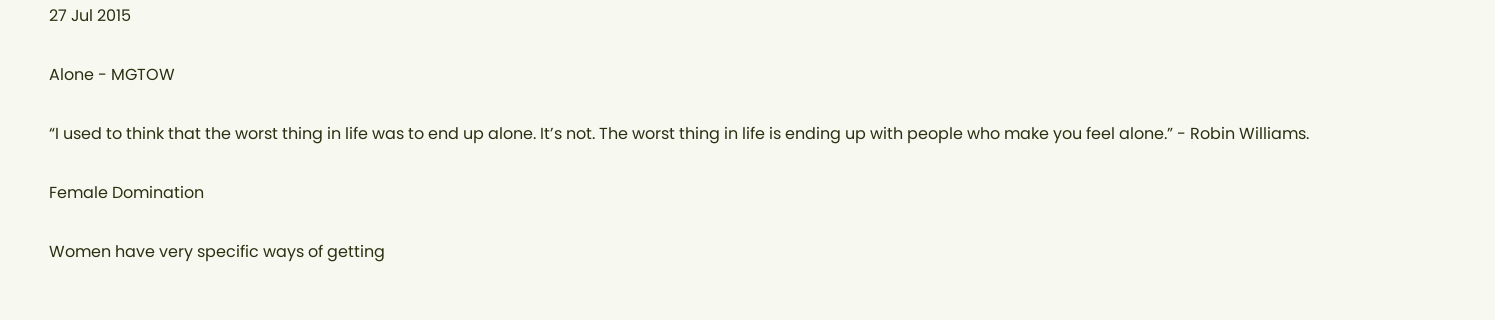27 Jul 2015

Alone - MGTOW

“I used to think that the worst thing in life was to end up alone. It’s not. The worst thing in life is ending up with people who make you feel alone.” - Robin Williams.

Female Domination

Women have very specific ways of getting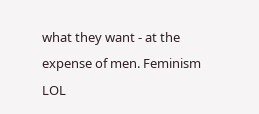what they want - at the expense of men. Feminism LOL